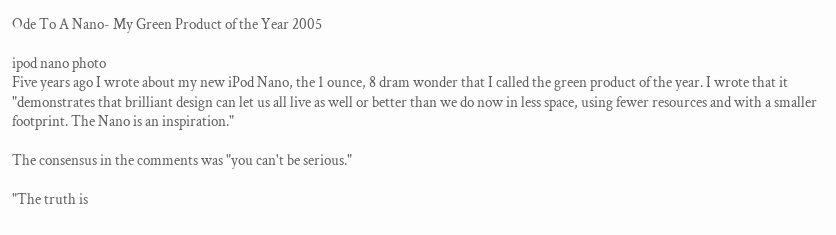Ode To A Nano- My Green Product of the Year 2005

ipod nano photo
Five years ago I wrote about my new iPod Nano, the 1 ounce, 8 dram wonder that I called the green product of the year. I wrote that it "demonstrates that brilliant design can let us all live as well or better than we do now in less space, using fewer resources and with a smaller footprint. The Nano is an inspiration."

The consensus in the comments was "you can't be serious."

"The truth is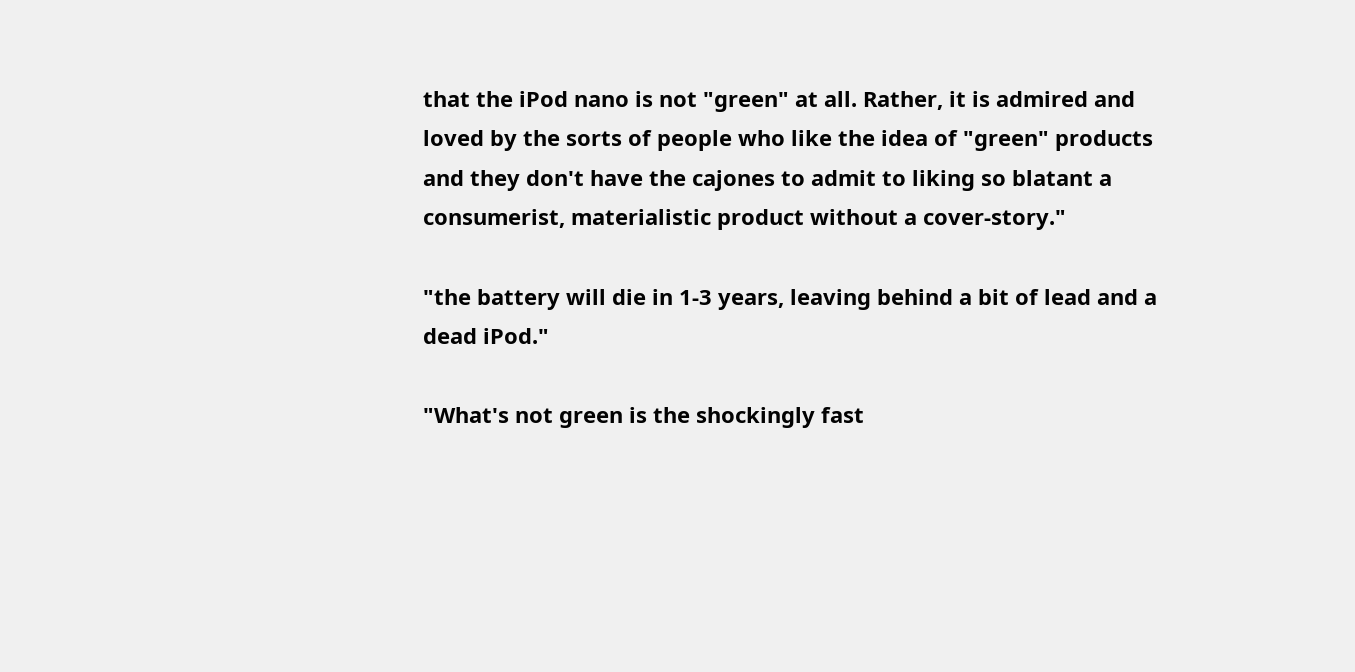that the iPod nano is not "green" at all. Rather, it is admired and loved by the sorts of people who like the idea of "green" products and they don't have the cajones to admit to liking so blatant a consumerist, materialistic product without a cover-story."

"the battery will die in 1-3 years, leaving behind a bit of lead and a dead iPod."

"What's not green is the shockingly fast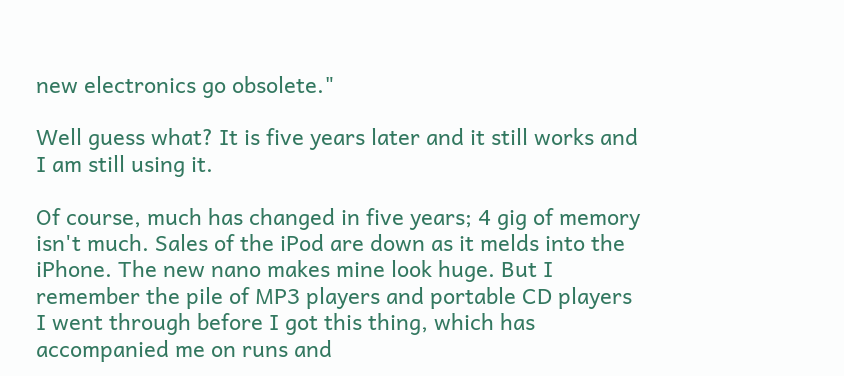new electronics go obsolete."

Well guess what? It is five years later and it still works and I am still using it.

Of course, much has changed in five years; 4 gig of memory isn't much. Sales of the iPod are down as it melds into the iPhone. The new nano makes mine look huge. But I remember the pile of MP3 players and portable CD players I went through before I got this thing, which has accompanied me on runs and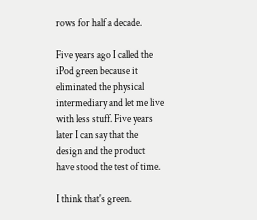rows for half a decade.

Five years ago I called the iPod green because it eliminated the physical intermediary and let me live with less stuff. Five years later I can say that the design and the product have stood the test of time.

I think that's green.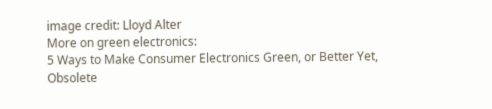image credit: Lloyd Alter
More on green electronics:
5 Ways to Make Consumer Electronics Green, or Better Yet, Obsolete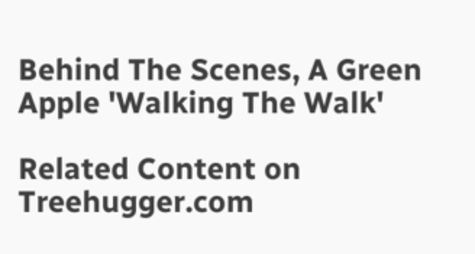Behind The Scenes, A Green Apple 'Walking The Walk'

Related Content on Treehugger.com